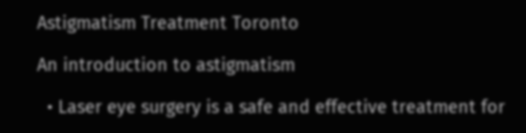Astigmatism Treatment Toronto

An introduction to astigmatism

  • Laser eye surgery is a safe and effective treatment for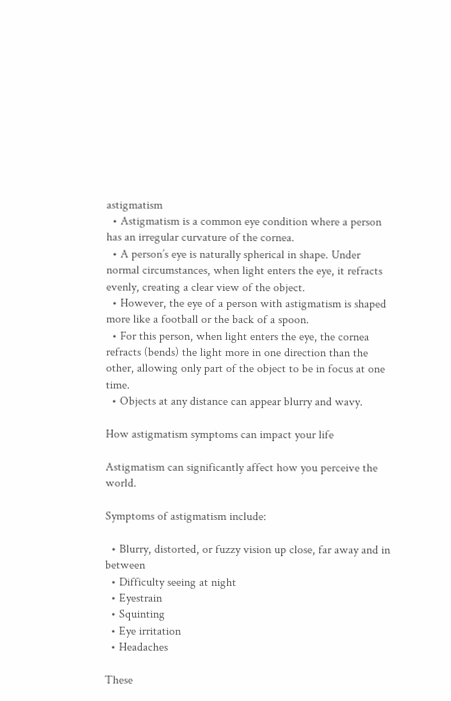astigmatism
  • Astigmatism is a common eye condition where a person has an irregular curvature of the cornea.
  • A person’s eye is naturally spherical in shape. Under normal circumstances, when light enters the eye, it refracts evenly, creating a clear view of the object.
  • However, the eye of a person with astigmatism is shaped more like a football or the back of a spoon.
  • For this person, when light enters the eye, the cornea refracts (bends) the light more in one direction than the other, allowing only part of the object to be in focus at one time.
  • Objects at any distance can appear blurry and wavy.

How astigmatism symptoms can impact your life

Astigmatism can significantly affect how you perceive the world.

Symptoms of astigmatism include:

  • Blurry, distorted, or fuzzy vision up close, far away and in between
  • Difficulty seeing at night
  • Eyestrain
  • Squinting
  • Eye irritation
  • Headaches

These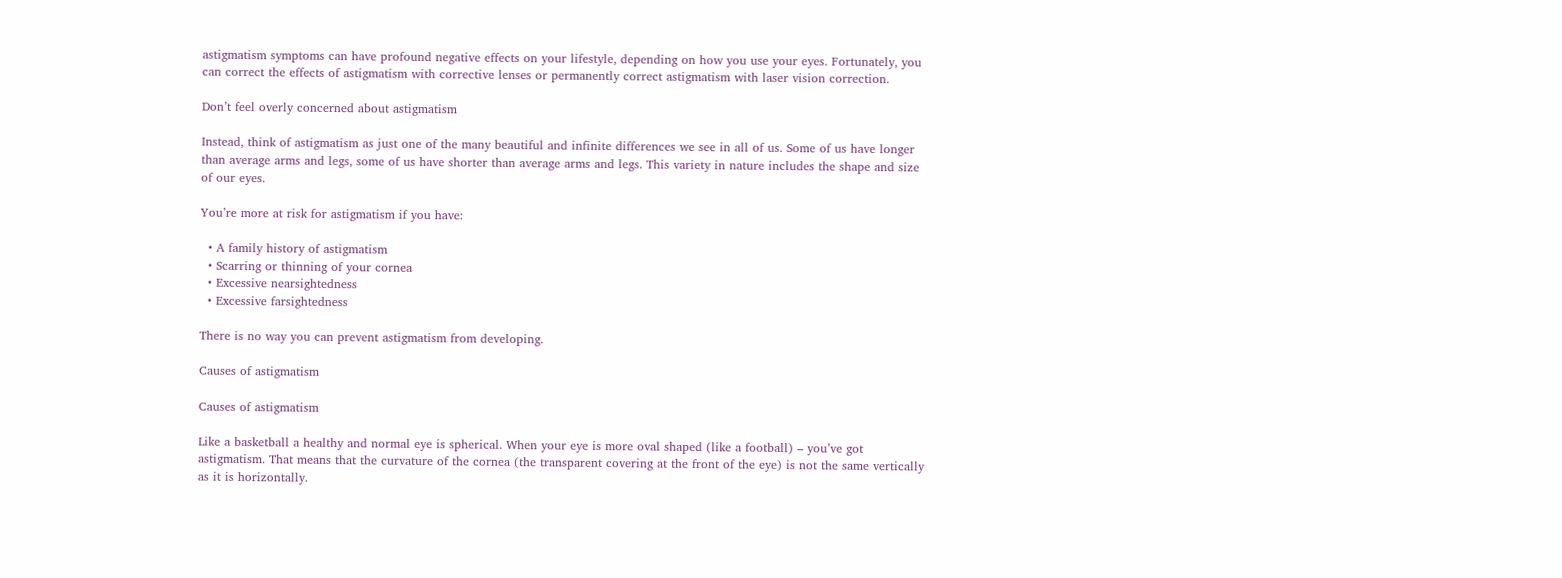astigmatism symptoms can have profound negative effects on your lifestyle, depending on how you use your eyes. Fortunately, you can correct the effects of astigmatism with corrective lenses or permanently correct astigmatism with laser vision correction.

Don’t feel overly concerned about astigmatism

Instead, think of astigmatism as just one of the many beautiful and infinite differences we see in all of us. Some of us have longer than average arms and legs, some of us have shorter than average arms and legs. This variety in nature includes the shape and size of our eyes.

You’re more at risk for astigmatism if you have:

  • A family history of astigmatism
  • Scarring or thinning of your cornea
  • Excessive nearsightedness
  • Excessive farsightedness

There is no way you can prevent astigmatism from developing.

Causes of astigmatism

Causes of astigmatism

Like a basketball a healthy and normal eye is spherical. When your eye is more oval shaped (like a football) – you’ve got astigmatism. That means that the curvature of the cornea (the transparent covering at the front of the eye) is not the same vertically as it is horizontally.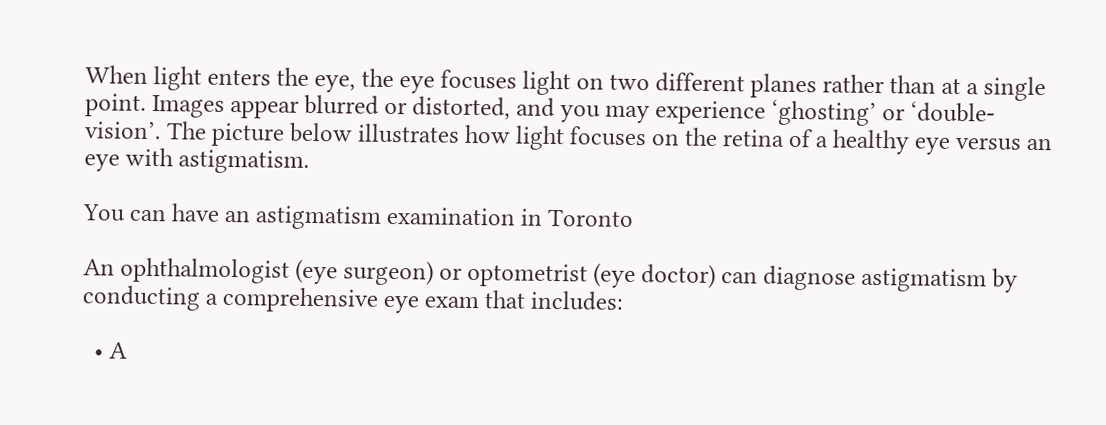When light enters the eye, the eye focuses light on two different planes rather than at a single point. Images appear blurred or distorted, and you may experience ‘ghosting’ or ‘double-vision’. The picture below illustrates how light focuses on the retina of a healthy eye versus an eye with astigmatism.

You can have an astigmatism examination in Toronto

An ophthalmologist (eye surgeon) or optometrist (eye doctor) can diagnose astigmatism by conducting a comprehensive eye exam that includes:

  • A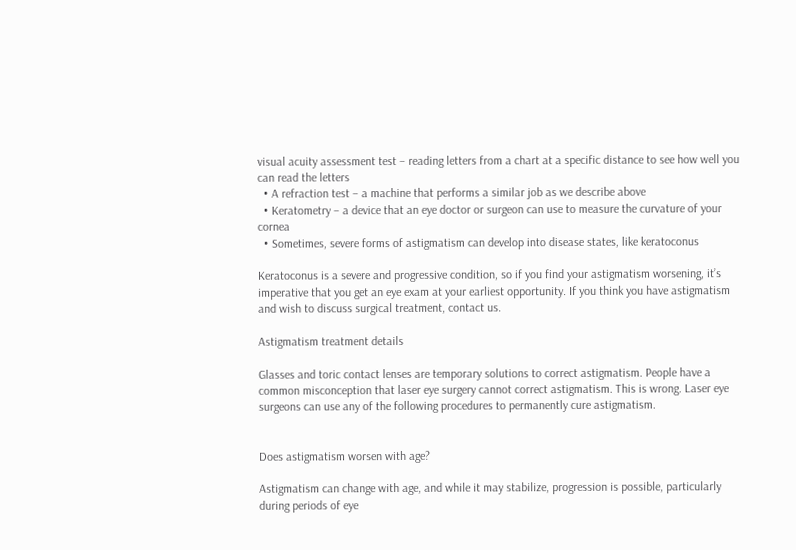visual acuity assessment test – reading letters from a chart at a specific distance to see how well you can read the letters
  • A refraction test – a machine that performs a similar job as we describe above
  • Keratometry – a device that an eye doctor or surgeon can use to measure the curvature of your cornea
  • Sometimes, severe forms of astigmatism can develop into disease states, like keratoconus

Keratoconus is a severe and progressive condition, so if you find your astigmatism worsening, it’s imperative that you get an eye exam at your earliest opportunity. If you think you have astigmatism and wish to discuss surgical treatment, contact us.

Astigmatism treatment details

Glasses and toric contact lenses are temporary solutions to correct astigmatism. People have a common misconception that laser eye surgery cannot correct astigmatism. This is wrong. Laser eye surgeons can use any of the following procedures to permanently cure astigmatism.


Does astigmatism worsen with age?

Astigmatism can change with age, and while it may stabilize, progression is possible, particularly during periods of eye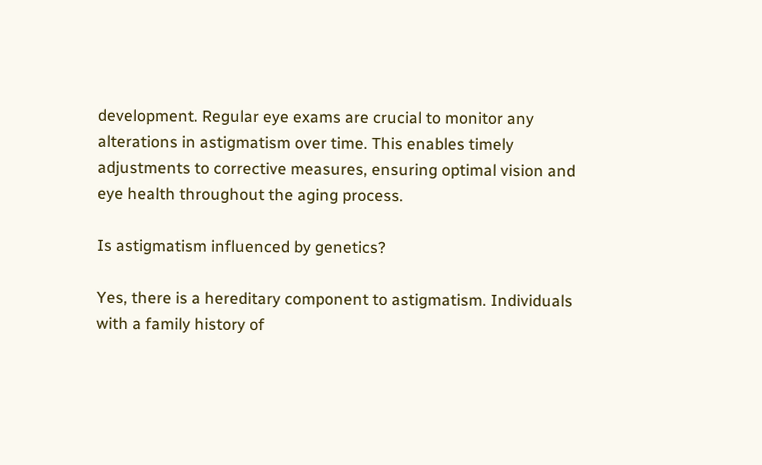development. Regular eye exams are crucial to monitor any alterations in astigmatism over time. This enables timely adjustments to corrective measures, ensuring optimal vision and eye health throughout the aging process.

Is astigmatism influenced by genetics?

Yes, there is a hereditary component to astigmatism. Individuals with a family history of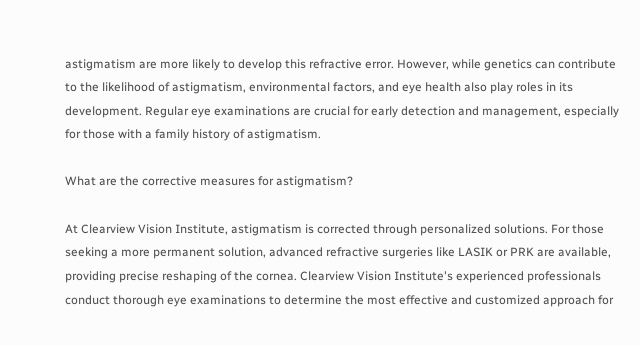astigmatism are more likely to develop this refractive error. However, while genetics can contribute to the likelihood of astigmatism, environmental factors, and eye health also play roles in its development. Regular eye examinations are crucial for early detection and management, especially for those with a family history of astigmatism.

What are the corrective measures for astigmatism?

At Clearview Vision Institute, astigmatism is corrected through personalized solutions. For those seeking a more permanent solution, advanced refractive surgeries like LASIK or PRK are available, providing precise reshaping of the cornea. Clearview Vision Institute's experienced professionals conduct thorough eye examinations to determine the most effective and customized approach for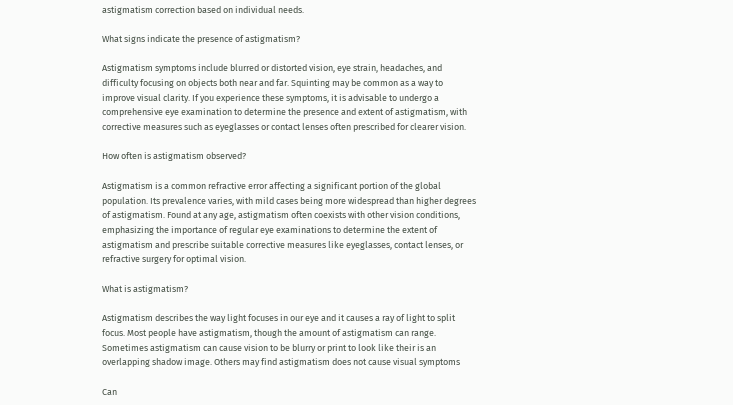astigmatism correction based on individual needs.

What signs indicate the presence of astigmatism?

Astigmatism symptoms include blurred or distorted vision, eye strain, headaches, and difficulty focusing on objects both near and far. Squinting may be common as a way to improve visual clarity. If you experience these symptoms, it is advisable to undergo a comprehensive eye examination to determine the presence and extent of astigmatism, with corrective measures such as eyeglasses or contact lenses often prescribed for clearer vision.

How often is astigmatism observed?

Astigmatism is a common refractive error affecting a significant portion of the global population. Its prevalence varies, with mild cases being more widespread than higher degrees of astigmatism. Found at any age, astigmatism often coexists with other vision conditions, emphasizing the importance of regular eye examinations to determine the extent of astigmatism and prescribe suitable corrective measures like eyeglasses, contact lenses, or refractive surgery for optimal vision.

What is astigmatism?

Astigmatism describes the way light focuses in our eye and it causes a ray of light to split focus. Most people have astigmatism, though the amount of astigmatism can range. Sometimes astigmatism can cause vision to be blurry or print to look like their is an overlapping shadow image. Others may find astigmatism does not cause visual symptoms

Can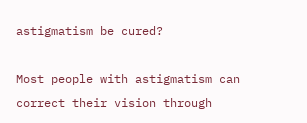astigmatism be cured?

Most people with astigmatism can correct their vision through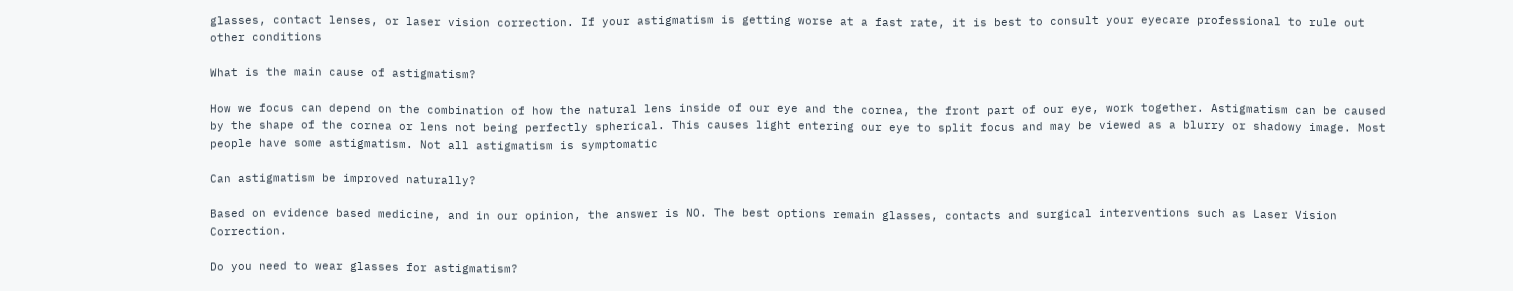glasses, contact lenses, or laser vision correction. If your astigmatism is getting worse at a fast rate, it is best to consult your eyecare professional to rule out other conditions

What is the main cause of astigmatism?

How we focus can depend on the combination of how the natural lens inside of our eye and the cornea, the front part of our eye, work together. Astigmatism can be caused by the shape of the cornea or lens not being perfectly spherical. This causes light entering our eye to split focus and may be viewed as a blurry or shadowy image. Most people have some astigmatism. Not all astigmatism is symptomatic

Can astigmatism be improved naturally?

Based on evidence based medicine, and in our opinion, the answer is NO. The best options remain glasses, contacts and surgical interventions such as Laser Vision Correction.

Do you need to wear glasses for astigmatism?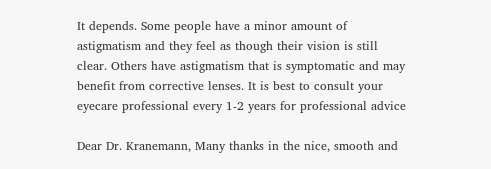It depends. Some people have a minor amount of astigmatism and they feel as though their vision is still clear. Others have astigmatism that is symptomatic and may benefit from corrective lenses. It is best to consult your eyecare professional every 1-2 years for professional advice

Dear Dr. Kranemann, Many thanks in the nice, smooth and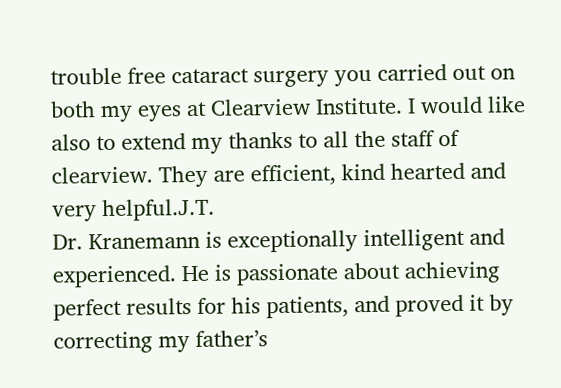trouble free cataract surgery you carried out on both my eyes at Clearview Institute. I would like also to extend my thanks to all the staff of clearview. They are efficient, kind hearted and very helpful.J.T.
Dr. Kranemann is exceptionally intelligent and experienced. He is passionate about achieving perfect results for his patients, and proved it by correcting my father’s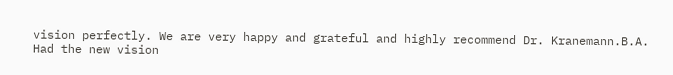vision perfectly. We are very happy and grateful and highly recommend Dr. Kranemann.B.A.
Had the new vision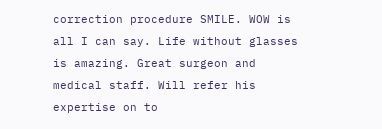correction procedure SMILE. WOW is all I can say. Life without glasses is amazing. Great surgeon and medical staff. Will refer his expertise on to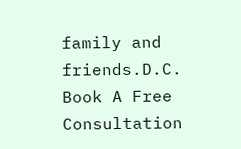family and friends.D.C.
Book A Free Consultation